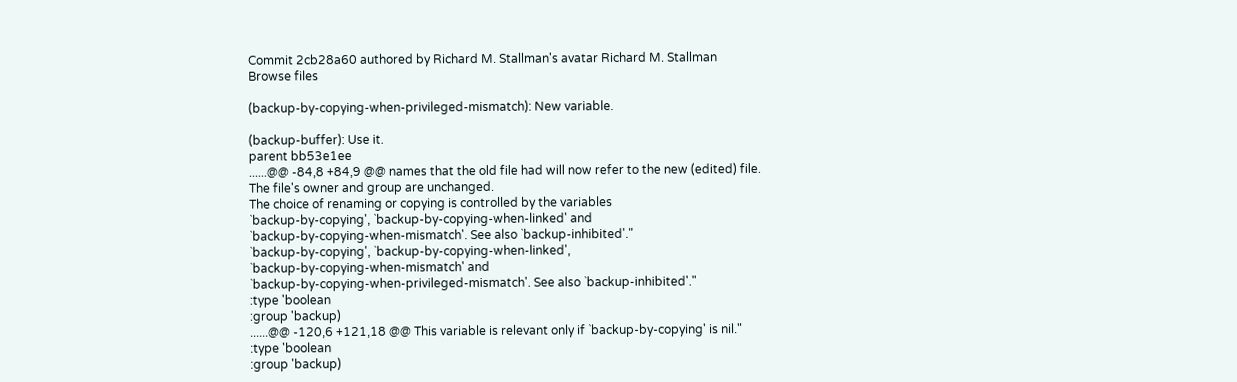Commit 2cb28a60 authored by Richard M. Stallman's avatar Richard M. Stallman
Browse files

(backup-by-copying-when-privileged-mismatch): New variable.

(backup-buffer): Use it.
parent bb53e1ee
......@@ -84,8 +84,9 @@ names that the old file had will now refer to the new (edited) file.
The file's owner and group are unchanged.
The choice of renaming or copying is controlled by the variables
`backup-by-copying', `backup-by-copying-when-linked' and
`backup-by-copying-when-mismatch'. See also `backup-inhibited'."
`backup-by-copying', `backup-by-copying-when-linked',
`backup-by-copying-when-mismatch' and
`backup-by-copying-when-privileged-mismatch'. See also `backup-inhibited'."
:type 'boolean
:group 'backup)
......@@ -120,6 +121,18 @@ This variable is relevant only if `backup-by-copying' is nil."
:type 'boolean
:group 'backup)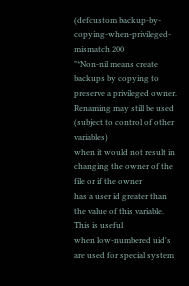(defcustom backup-by-copying-when-privileged-mismatch 200
"*Non-nil means create backups by copying to preserve a privileged owner.
Renaming may still be used (subject to control of other variables)
when it would not result in changing the owner of the file or if the owner
has a user id greater than the value of this variable. This is useful
when low-numbered uid's are used for special system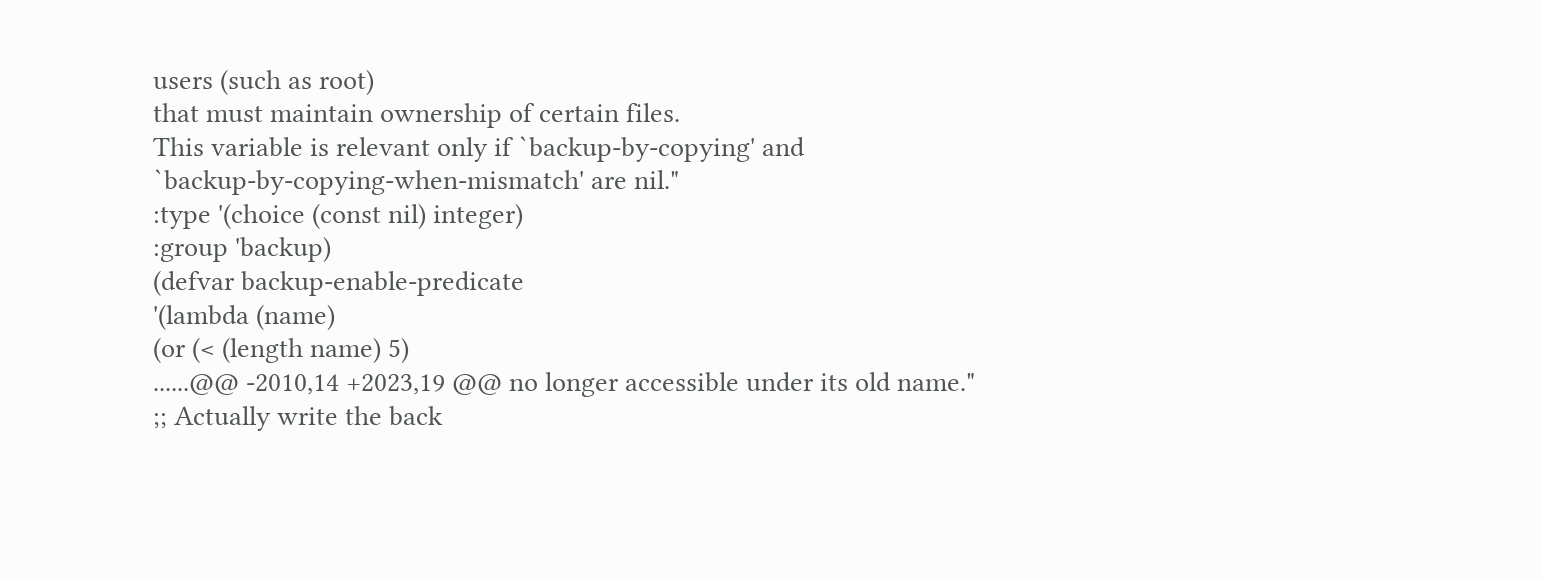users (such as root)
that must maintain ownership of certain files.
This variable is relevant only if `backup-by-copying' and
`backup-by-copying-when-mismatch' are nil."
:type '(choice (const nil) integer)
:group 'backup)
(defvar backup-enable-predicate
'(lambda (name)
(or (< (length name) 5)
......@@ -2010,14 +2023,19 @@ no longer accessible under its old name."
;; Actually write the back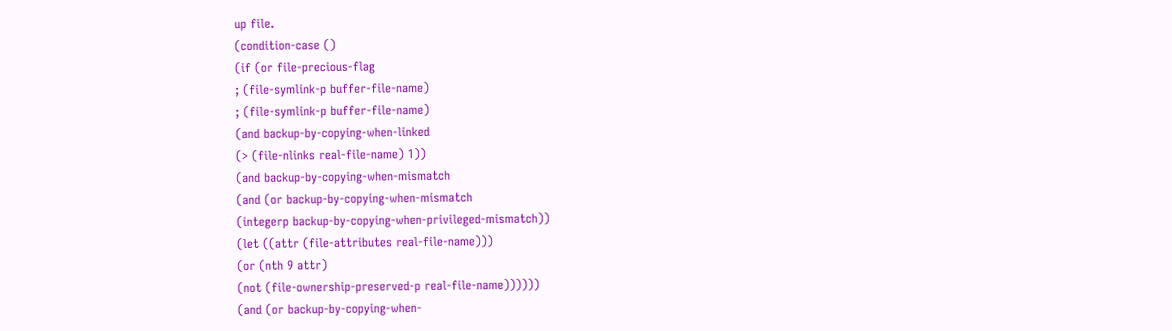up file.
(condition-case ()
(if (or file-precious-flag
; (file-symlink-p buffer-file-name)
; (file-symlink-p buffer-file-name)
(and backup-by-copying-when-linked
(> (file-nlinks real-file-name) 1))
(and backup-by-copying-when-mismatch
(and (or backup-by-copying-when-mismatch
(integerp backup-by-copying-when-privileged-mismatch))
(let ((attr (file-attributes real-file-name)))
(or (nth 9 attr)
(not (file-ownership-preserved-p real-file-name))))))
(and (or backup-by-copying-when-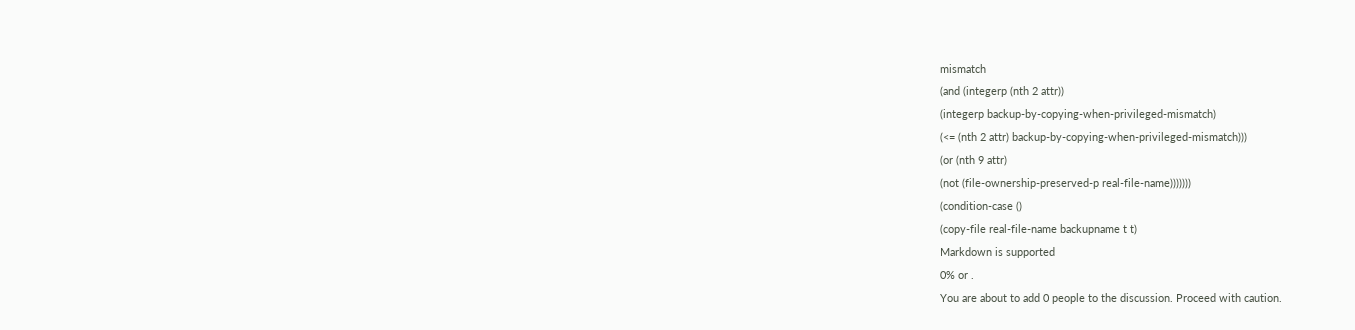mismatch
(and (integerp (nth 2 attr))
(integerp backup-by-copying-when-privileged-mismatch)
(<= (nth 2 attr) backup-by-copying-when-privileged-mismatch)))
(or (nth 9 attr)
(not (file-ownership-preserved-p real-file-name)))))))
(condition-case ()
(copy-file real-file-name backupname t t)
Markdown is supported
0% or .
You are about to add 0 people to the discussion. Proceed with caution.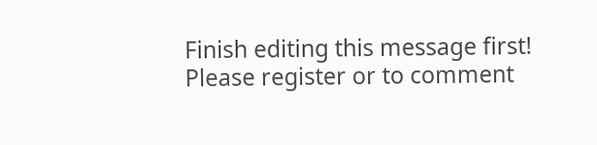Finish editing this message first!
Please register or to comment